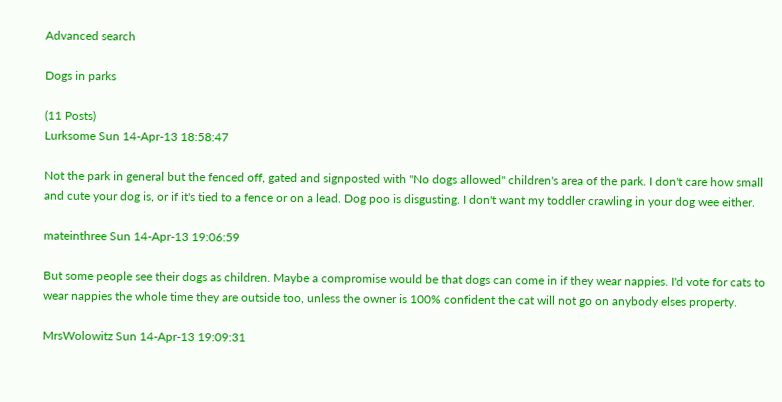Advanced search

Dogs in parks

(11 Posts)
Lurksome Sun 14-Apr-13 18:58:47

Not the park in general but the fenced off, gated and signposted with "No dogs allowed" children's area of the park. I don't care how small and cute your dog is, or if it's tied to a fence or on a lead. Dog poo is disgusting. I don't want my toddler crawling in your dog wee either.

mateinthree Sun 14-Apr-13 19:06:59

But some people see their dogs as children. Maybe a compromise would be that dogs can come in if they wear nappies. I'd vote for cats to wear nappies the whole time they are outside too, unless the owner is 100% confident the cat will not go on anybody elses property.

MrsWolowitz Sun 14-Apr-13 19:09:31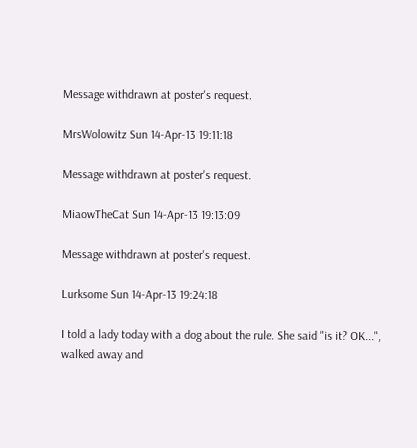Message withdrawn at poster's request.

MrsWolowitz Sun 14-Apr-13 19:11:18

Message withdrawn at poster's request.

MiaowTheCat Sun 14-Apr-13 19:13:09

Message withdrawn at poster's request.

Lurksome Sun 14-Apr-13 19:24:18

I told a lady today with a dog about the rule. She said "is it? OK...", walked away and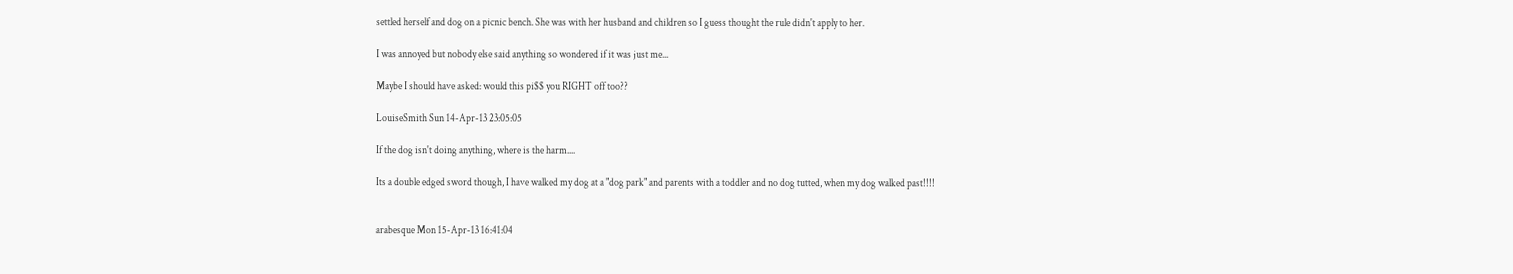settled herself and dog on a picnic bench. She was with her husband and children so I guess thought the rule didn't apply to her.

I was annoyed but nobody else said anything so wondered if it was just me...

Maybe I should have asked: would this pi$$ you RIGHT off too??

LouiseSmith Sun 14-Apr-13 23:05:05

If the dog isn't doing anything, where is the harm....

Its a double edged sword though, I have walked my dog at a "dog park" and parents with a toddler and no dog tutted, when my dog walked past!!!!


arabesque Mon 15-Apr-13 16:41:04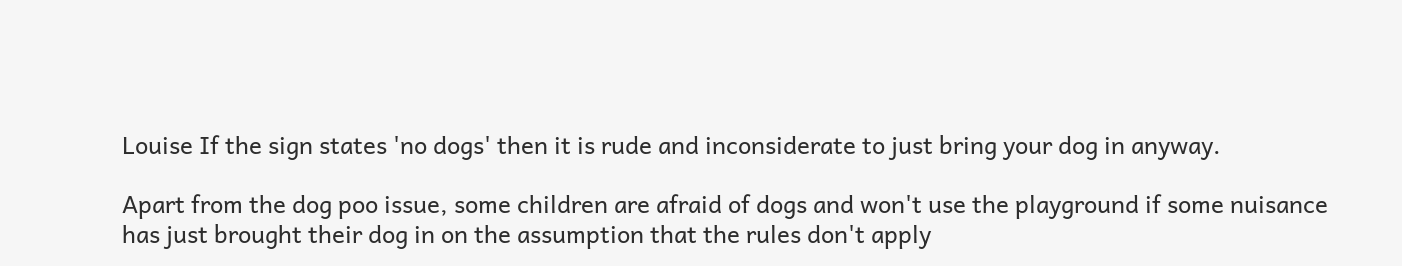Louise If the sign states 'no dogs' then it is rude and inconsiderate to just bring your dog in anyway.

Apart from the dog poo issue, some children are afraid of dogs and won't use the playground if some nuisance has just brought their dog in on the assumption that the rules don't apply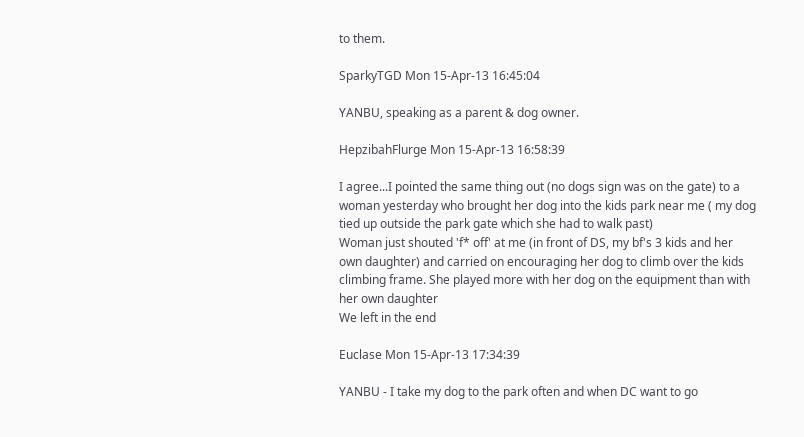to them.

SparkyTGD Mon 15-Apr-13 16:45:04

YANBU, speaking as a parent & dog owner.

HepzibahFlurge Mon 15-Apr-13 16:58:39

I agree...I pointed the same thing out (no dogs sign was on the gate) to a woman yesterday who brought her dog into the kids park near me ( my dog tied up outside the park gate which she had to walk past)
Woman just shouted 'f* off' at me (in front of DS, my bf's 3 kids and her own daughter) and carried on encouraging her dog to climb over the kids climbing frame. She played more with her dog on the equipment than with her own daughter
We left in the end

Euclase Mon 15-Apr-13 17:34:39

YANBU - I take my dog to the park often and when DC want to go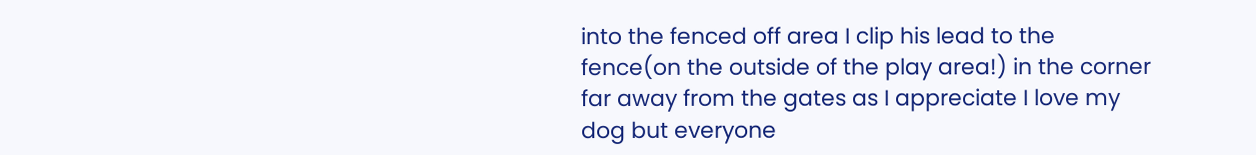into the fenced off area I clip his lead to the fence(on the outside of the play area!) in the corner far away from the gates as I appreciate I love my dog but everyone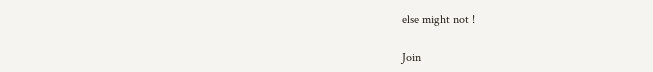else might not !

Join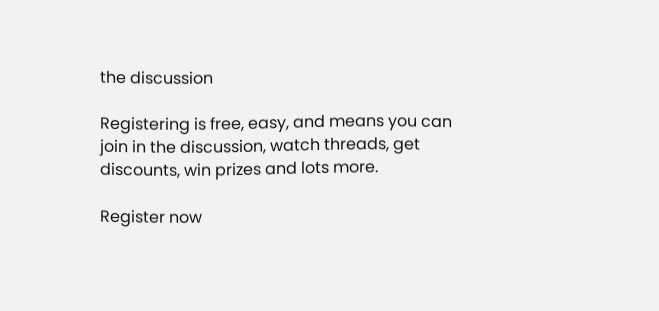the discussion

Registering is free, easy, and means you can join in the discussion, watch threads, get discounts, win prizes and lots more.

Register now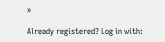»

Already registered? Log in with: